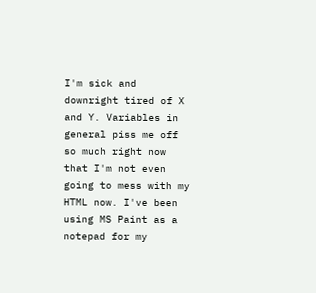I'm sick and downright tired of X and Y. Variables in general piss me off so much right now that I'm not even going to mess with my HTML now. I've been using MS Paint as a notepad for my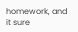homework, and it sure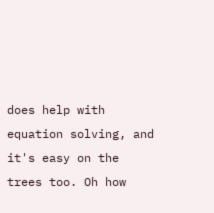does help with equation solving, and it's easy on the trees too. Oh how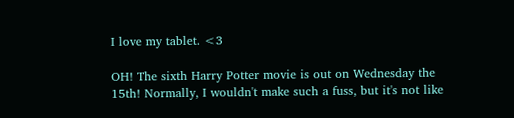I love my tablet. <3

OH! The sixth Harry Potter movie is out on Wednesday the 15th! Normally, I wouldn't make such a fuss, but it's not like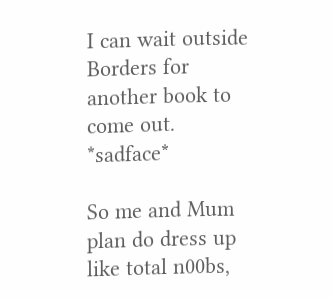I can wait outside Borders for another book to come out. *sadface*

So me and Mum plan do dress up like total n00bs,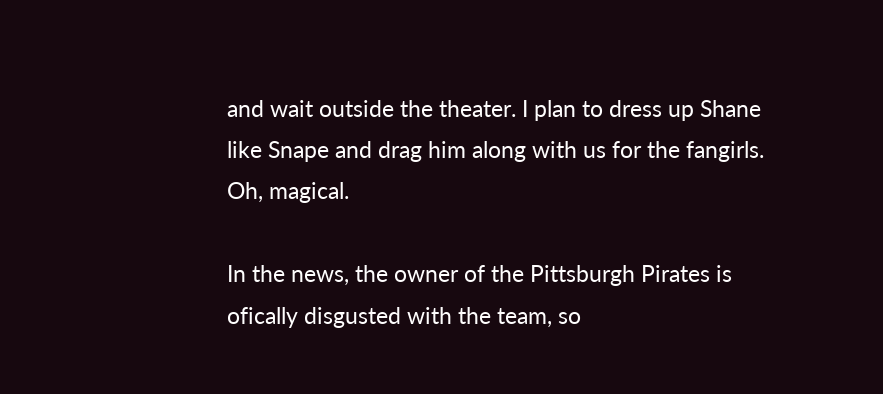and wait outside the theater. I plan to dress up Shane like Snape and drag him along with us for the fangirls. Oh, magical.

In the news, the owner of the Pittsburgh Pirates is ofically disgusted with the team, so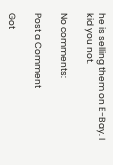he is selling them on E-Bay. I kid you not.

No comments:

Post a Comment

Got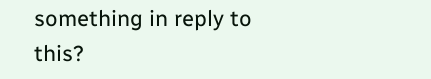something in reply to this?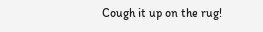Cough it up on the rug!